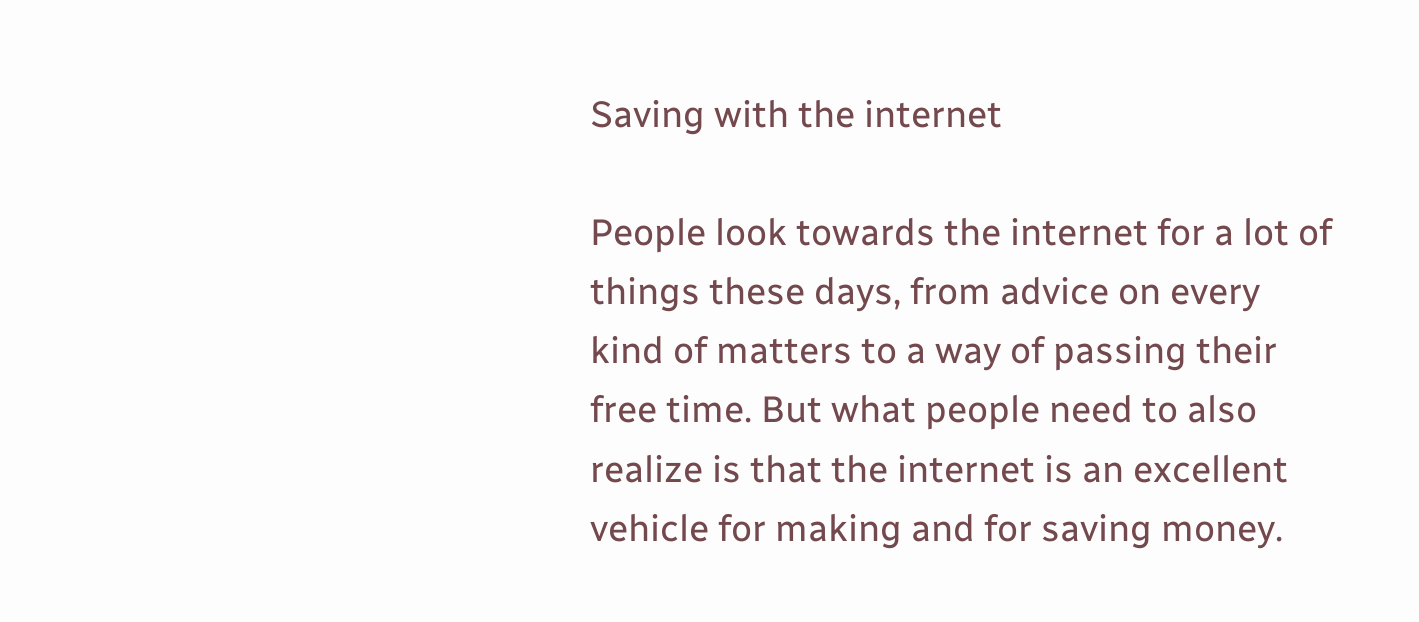Saving with the internet

People look towards the internet for a lot of things these days, from advice on every kind of matters to a way of passing their free time. But what people need to also realize is that the internet is an excellent vehicle for making and for saving money.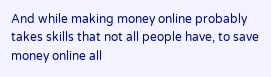And while making money online probably takes skills that not all people have, to save money online all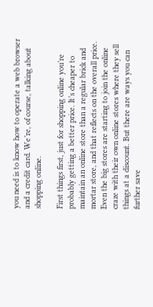you need is to know how to operate a web browser and a credit card. We’re, of course, talking about shopping online.

First things first, just for shopping online you’re probably getting a better price. It’s cheaper to maintain an online store than a regular brick and mortar store, and that reflects on the overall price. Even the big stores are starting to join the online craze with their own online stores where they sell things at a discount. But there are ways you can further save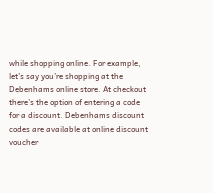while shopping online. For example, let’s say you’re shopping at the Debenhams online store. At checkout there’s the option of entering a code for a discount. Debenhams discount codes are available at online discount voucher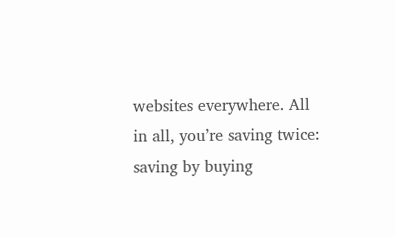websites everywhere. All in all, you’re saving twice: saving by buying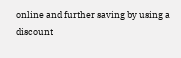online and further saving by using a discount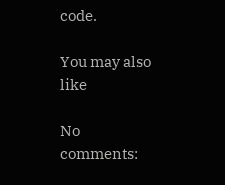code.

You may also like

No comments: